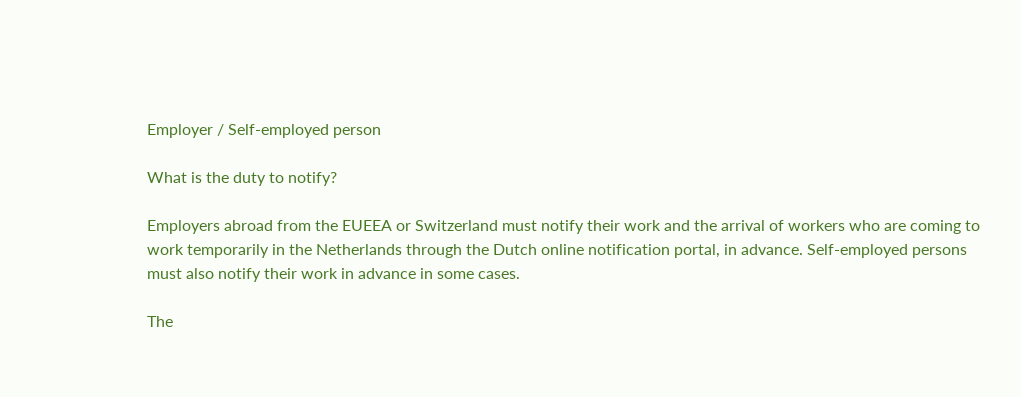Employer / Self-employed person

What is the duty to notify?

Employers abroad from the EUEEA or Switzerland must notify their work and the arrival of workers who are coming to work temporarily in the Netherlands through the Dutch online notification portal, in advance. Self-employed persons must also notify their work in advance in some cases.

The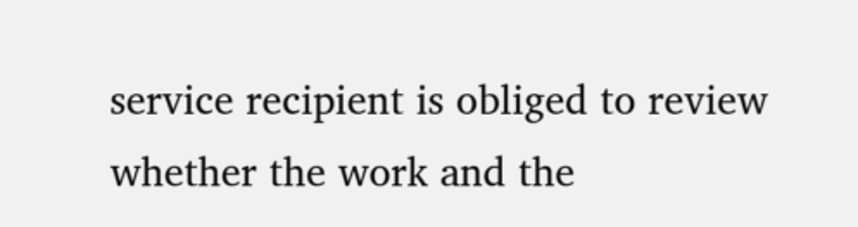service recipient is obliged to review whether the work and the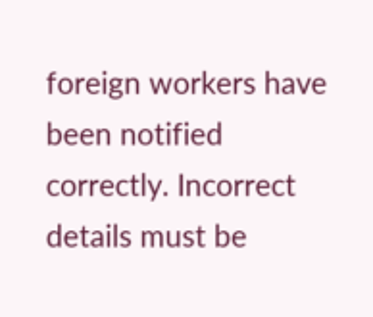foreign workers have been notified correctly. Incorrect details must be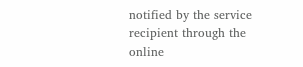notified by the service recipient through the online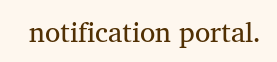notification portal.